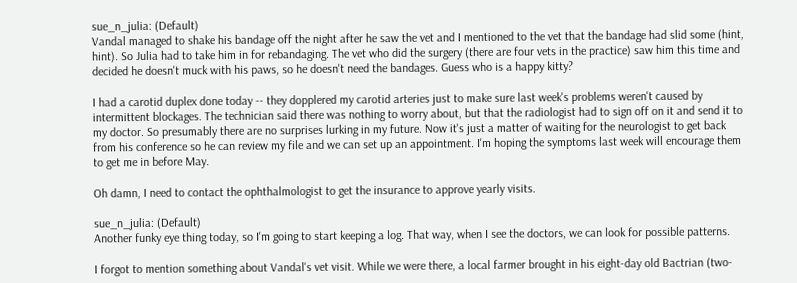sue_n_julia: (Default)
Vandal managed to shake his bandage off the night after he saw the vet and I mentioned to the vet that the bandage had slid some (hint, hint). So Julia had to take him in for rebandaging. The vet who did the surgery (there are four vets in the practice) saw him this time and decided he doesn't muck with his paws, so he doesn't need the bandages. Guess who is a happy kitty?

I had a carotid duplex done today -- they dopplered my carotid arteries just to make sure last week's problems weren't caused by intermittent blockages. The technician said there was nothing to worry about, but that the radiologist had to sign off on it and send it to my doctor. So presumably there are no surprises lurking in my future. Now it's just a matter of waiting for the neurologist to get back from his conference so he can review my file and we can set up an appointment. I'm hoping the symptoms last week will encourage them to get me in before May.

Oh damn, I need to contact the ophthalmologist to get the insurance to approve yearly visits.

sue_n_julia: (Default)
Another funky eye thing today, so I'm going to start keeping a log. That way, when I see the doctors, we can look for possible patterns.

I forgot to mention something about Vandal's vet visit. While we were there, a local farmer brought in his eight-day old Bactrian (two-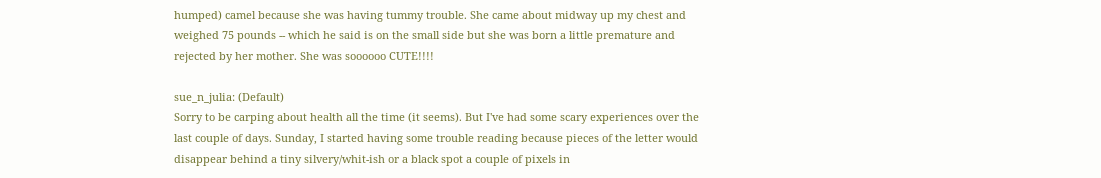humped) camel because she was having tummy trouble. She came about midway up my chest and weighed 75 pounds -- which he said is on the small side but she was born a little premature and rejected by her mother. She was soooooo CUTE!!!!

sue_n_julia: (Default)
Sorry to be carping about health all the time (it seems). But I've had some scary experiences over the last couple of days. Sunday, I started having some trouble reading because pieces of the letter would disappear behind a tiny silvery/whit-ish or a black spot a couple of pixels in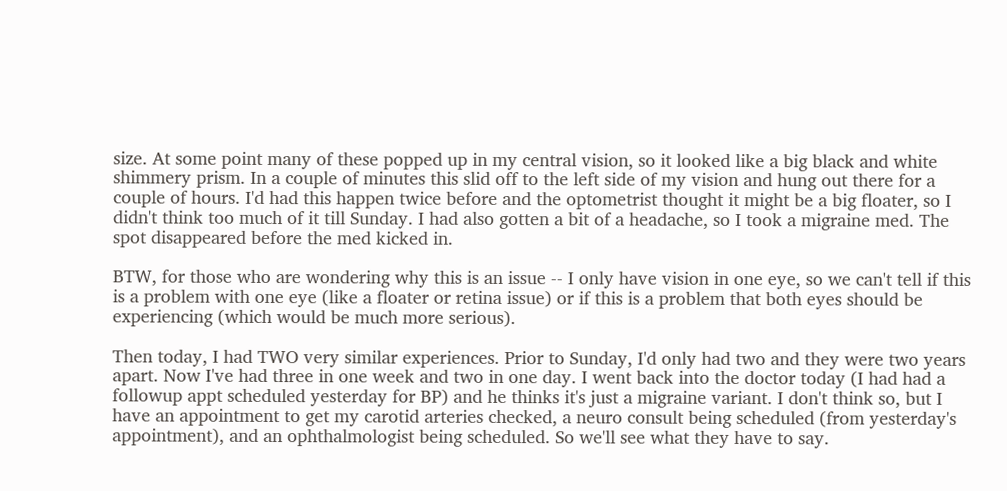size. At some point many of these popped up in my central vision, so it looked like a big black and white shimmery prism. In a couple of minutes this slid off to the left side of my vision and hung out there for a couple of hours. I'd had this happen twice before and the optometrist thought it might be a big floater, so I didn't think too much of it till Sunday. I had also gotten a bit of a headache, so I took a migraine med. The spot disappeared before the med kicked in.

BTW, for those who are wondering why this is an issue -- I only have vision in one eye, so we can't tell if this is a problem with one eye (like a floater or retina issue) or if this is a problem that both eyes should be experiencing (which would be much more serious).

Then today, I had TWO very similar experiences. Prior to Sunday, I'd only had two and they were two years apart. Now I've had three in one week and two in one day. I went back into the doctor today (I had had a followup appt scheduled yesterday for BP) and he thinks it's just a migraine variant. I don't think so, but I have an appointment to get my carotid arteries checked, a neuro consult being scheduled (from yesterday's appointment), and an ophthalmologist being scheduled. So we'll see what they have to say.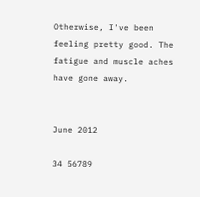Otherwise, I've been feeling pretty good. The fatigue and muscle aches have gone away.


June 2012

34 56789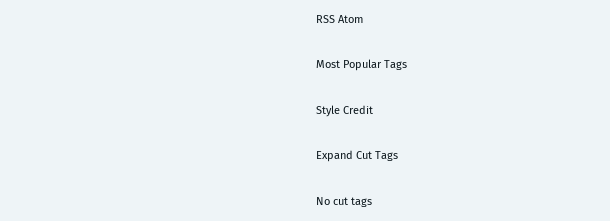RSS Atom

Most Popular Tags

Style Credit

Expand Cut Tags

No cut tags